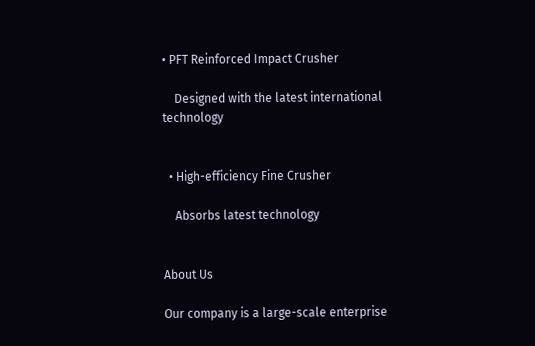• PFT Reinforced Impact Crusher

    Designed with the latest international technology


  • High-efficiency Fine Crusher

    Absorbs latest technology


About Us

Our company is a large-scale enterprise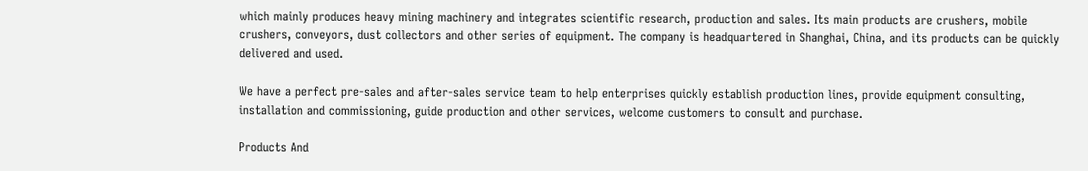which mainly produces heavy mining machinery and integrates scientific research, production and sales. Its main products are crushers, mobile crushers, conveyors, dust collectors and other series of equipment. The company is headquartered in Shanghai, China, and its products can be quickly delivered and used.

We have a perfect pre-sales and after-sales service team to help enterprises quickly establish production lines, provide equipment consulting, installation and commissioning, guide production and other services, welcome customers to consult and purchase.

Products And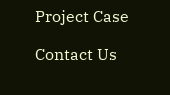Project Case

Contact Us